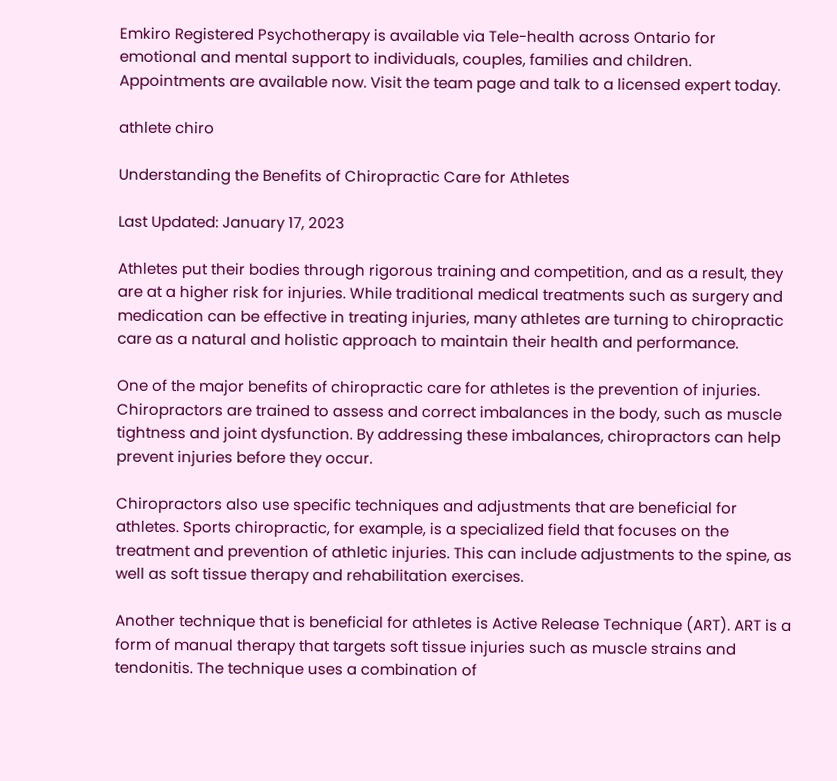Emkiro Registered Psychotherapy is available via Tele-health across Ontario for emotional and mental support to individuals, couples, families and children. Appointments are available now. Visit the team page and talk to a licensed expert today.

athlete chiro

Understanding the Benefits of Chiropractic Care for Athletes

Last Updated: January 17, 2023

Athletes put their bodies through rigorous training and competition, and as a result, they are at a higher risk for injuries. While traditional medical treatments such as surgery and medication can be effective in treating injuries, many athletes are turning to chiropractic care as a natural and holistic approach to maintain their health and performance.

One of the major benefits of chiropractic care for athletes is the prevention of injuries. Chiropractors are trained to assess and correct imbalances in the body, such as muscle tightness and joint dysfunction. By addressing these imbalances, chiropractors can help prevent injuries before they occur.

Chiropractors also use specific techniques and adjustments that are beneficial for athletes. Sports chiropractic, for example, is a specialized field that focuses on the treatment and prevention of athletic injuries. This can include adjustments to the spine, as well as soft tissue therapy and rehabilitation exercises.

Another technique that is beneficial for athletes is Active Release Technique (ART). ART is a form of manual therapy that targets soft tissue injuries such as muscle strains and tendonitis. The technique uses a combination of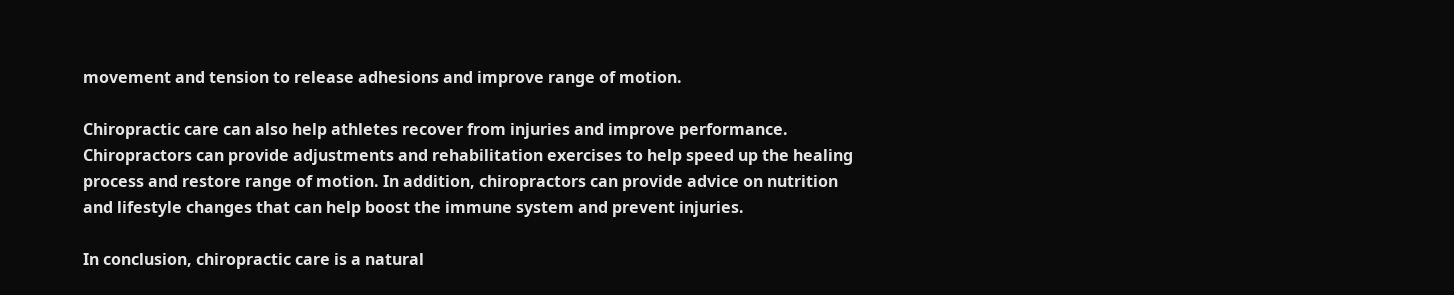movement and tension to release adhesions and improve range of motion.

Chiropractic care can also help athletes recover from injuries and improve performance. Chiropractors can provide adjustments and rehabilitation exercises to help speed up the healing process and restore range of motion. In addition, chiropractors can provide advice on nutrition and lifestyle changes that can help boost the immune system and prevent injuries.

In conclusion, chiropractic care is a natural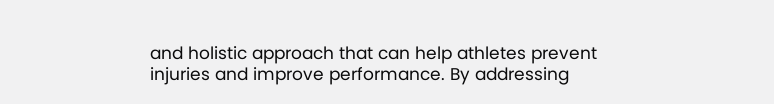and holistic approach that can help athletes prevent injuries and improve performance. By addressing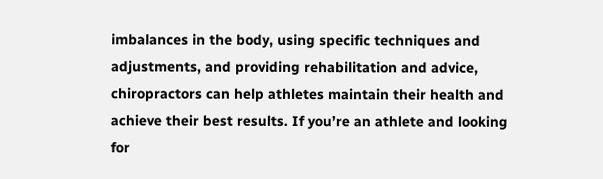imbalances in the body, using specific techniques and adjustments, and providing rehabilitation and advice, chiropractors can help athletes maintain their health and achieve their best results. If you’re an athlete and looking for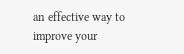an effective way to improve your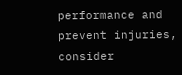performance and prevent injuries, consider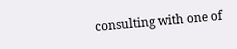consulting with one of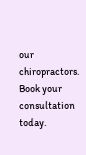our chiropractors. Book your consultation today.